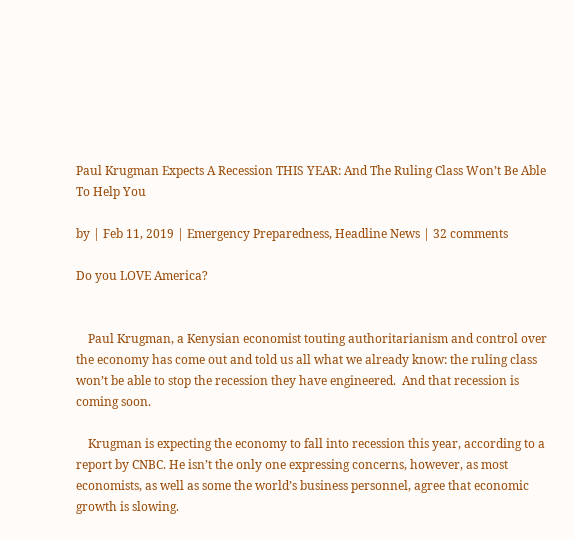Paul Krugman Expects A Recession THIS YEAR: And The Ruling Class Won’t Be Able To Help You

by | Feb 11, 2019 | Emergency Preparedness, Headline News | 32 comments

Do you LOVE America?


    Paul Krugman, a Kenysian economist touting authoritarianism and control over the economy has come out and told us all what we already know: the ruling class won’t be able to stop the recession they have engineered.  And that recession is coming soon.

    Krugman is expecting the economy to fall into recession this year, according to a report by CNBC. He isn’t the only one expressing concerns, however, as most economists, as well as some the world’s business personnel, agree that economic growth is slowing.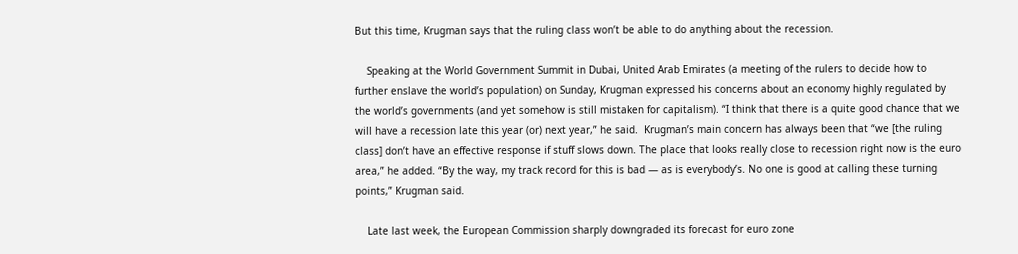But this time, Krugman says that the ruling class won’t be able to do anything about the recession.

    Speaking at the World Government Summit in Dubai, United Arab Emirates (a meeting of the rulers to decide how to further enslave the world’s population) on Sunday, Krugman expressed his concerns about an economy highly regulated by the world’s governments (and yet somehow is still mistaken for capitalism). “I think that there is a quite good chance that we will have a recession late this year (or) next year,” he said.  Krugman’s main concern has always been that “we [the ruling class] don’t have an effective response if stuff slows down. The place that looks really close to recession right now is the euro area,” he added. “By the way, my track record for this is bad — as is everybody’s. No one is good at calling these turning points,” Krugman said.

    Late last week, the European Commission sharply downgraded its forecast for euro zone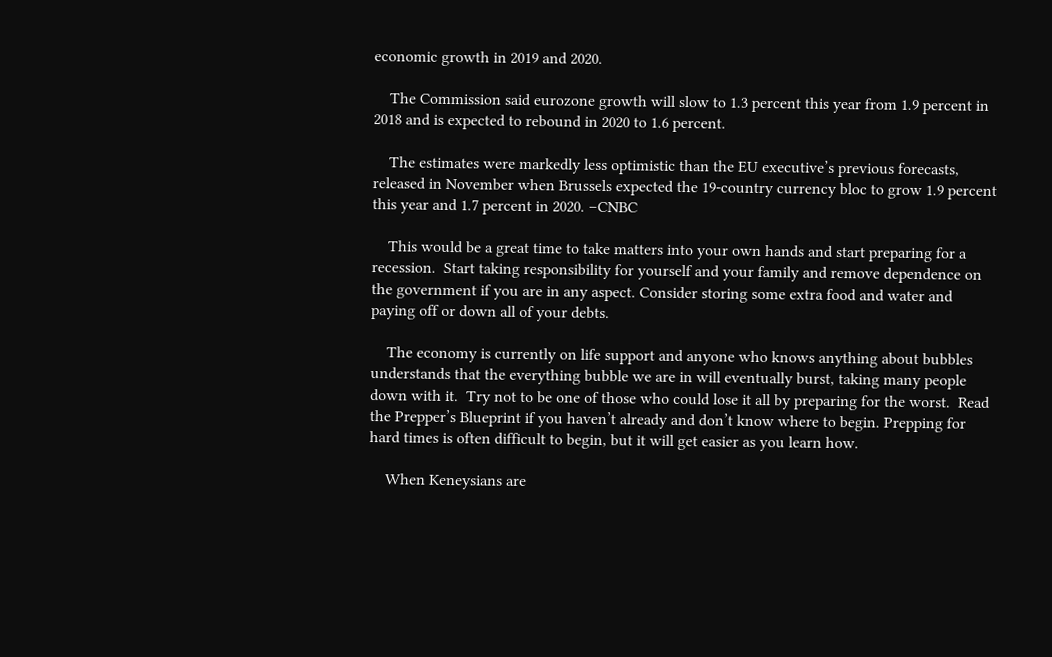economic growth in 2019 and 2020.

    The Commission said eurozone growth will slow to 1.3 percent this year from 1.9 percent in 2018 and is expected to rebound in 2020 to 1.6 percent.

    The estimates were markedly less optimistic than the EU executive’s previous forecasts, released in November when Brussels expected the 19-country currency bloc to grow 1.9 percent this year and 1.7 percent in 2020. –CNBC

    This would be a great time to take matters into your own hands and start preparing for a recession.  Start taking responsibility for yourself and your family and remove dependence on the government if you are in any aspect. Consider storing some extra food and water and paying off or down all of your debts.

    The economy is currently on life support and anyone who knows anything about bubbles understands that the everything bubble we are in will eventually burst, taking many people down with it.  Try not to be one of those who could lose it all by preparing for the worst.  Read the Prepper’s Blueprint if you haven’t already and don’t know where to begin. Prepping for hard times is often difficult to begin, but it will get easier as you learn how.

    When Keneysians are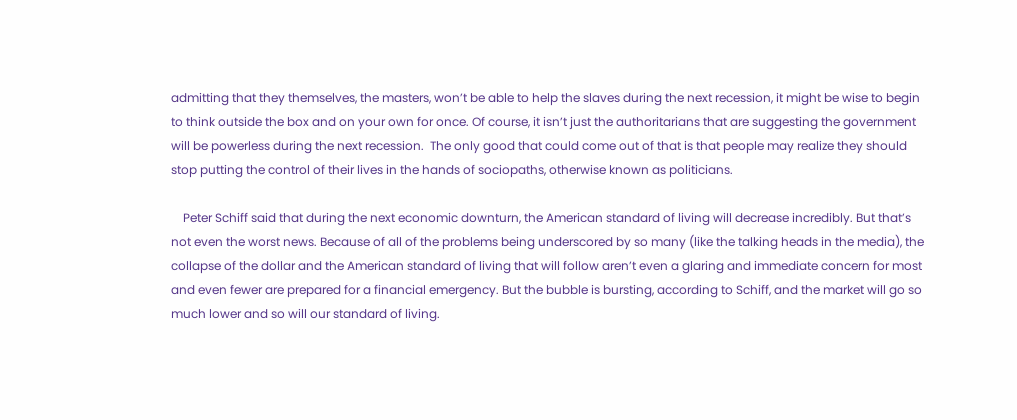admitting that they themselves, the masters, won’t be able to help the slaves during the next recession, it might be wise to begin to think outside the box and on your own for once. Of course, it isn’t just the authoritarians that are suggesting the government will be powerless during the next recession.  The only good that could come out of that is that people may realize they should stop putting the control of their lives in the hands of sociopaths, otherwise known as politicians.

    Peter Schiff said that during the next economic downturn, the American standard of living will decrease incredibly. But that’s not even the worst news. Because of all of the problems being underscored by so many (like the talking heads in the media), the collapse of the dollar and the American standard of living that will follow aren’t even a glaring and immediate concern for most and even fewer are prepared for a financial emergency. But the bubble is bursting, according to Schiff, and the market will go so much lower and so will our standard of living.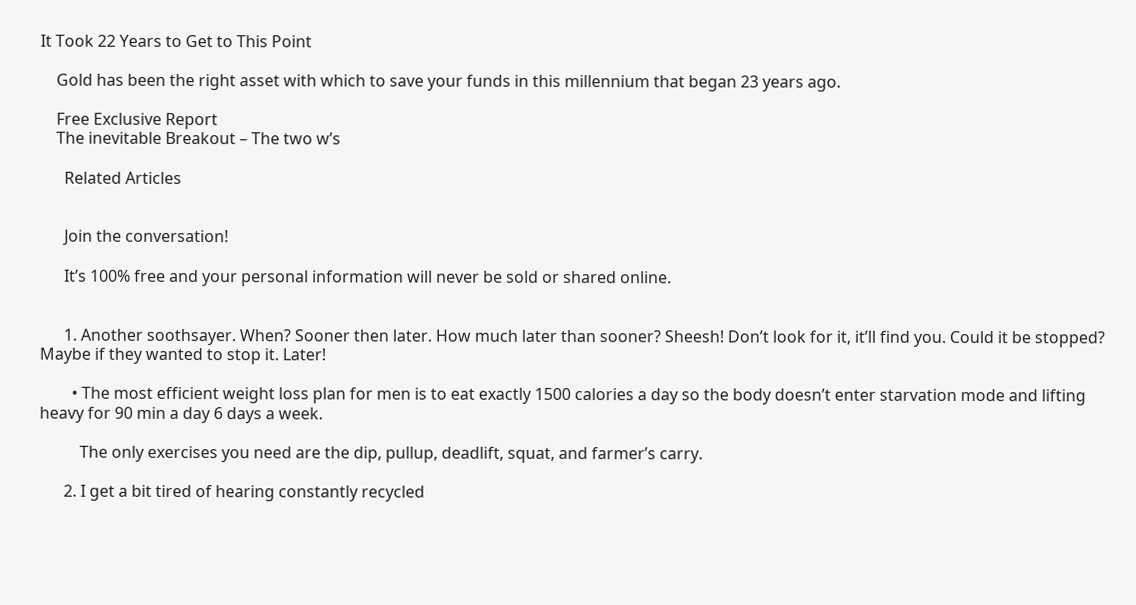It Took 22 Years to Get to This Point

    Gold has been the right asset with which to save your funds in this millennium that began 23 years ago.

    Free Exclusive Report
    The inevitable Breakout – The two w’s

      Related Articles


      Join the conversation!

      It’s 100% free and your personal information will never be sold or shared online.


      1. Another soothsayer. When? Sooner then later. How much later than sooner? Sheesh! Don’t look for it, it’ll find you. Could it be stopped? Maybe if they wanted to stop it. Later!

        • The most efficient weight loss plan for men is to eat exactly 1500 calories a day so the body doesn’t enter starvation mode and lifting heavy for 90 min a day 6 days a week.

          The only exercises you need are the dip, pullup, deadlift, squat, and farmer’s carry.

      2. I get a bit tired of hearing constantly recycled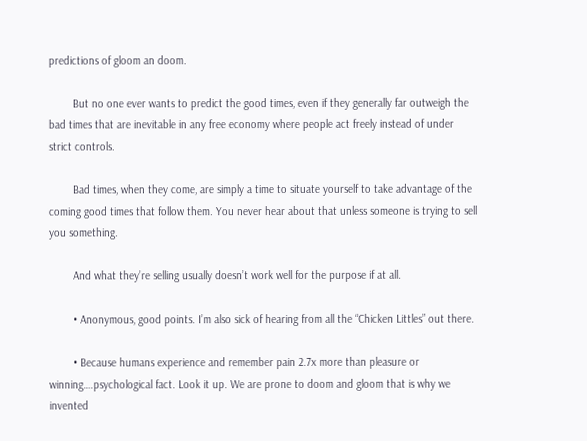predictions of gloom an doom.

        But no one ever wants to predict the good times, even if they generally far outweigh the bad times that are inevitable in any free economy where people act freely instead of under strict controls.

        Bad times, when they come, are simply a time to situate yourself to take advantage of the coming good times that follow them. You never hear about that unless someone is trying to sell you something.

        And what they’re selling usually doesn’t work well for the purpose if at all.

        • Anonymous, good points. I’m also sick of hearing from all the “Chicken Littles” out there.

        • Because humans experience and remember pain 2.7x more than pleasure or winning….psychological fact. Look it up. We are prone to doom and gloom that is why we invented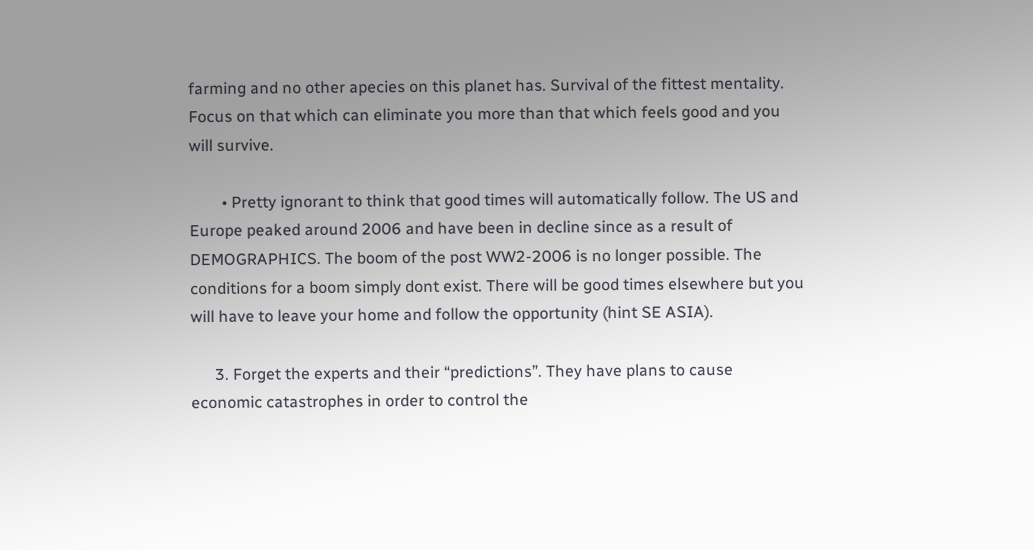farming and no other apecies on this planet has. Survival of the fittest mentality. Focus on that which can eliminate you more than that which feels good and you will survive.

        • Pretty ignorant to think that good times will automatically follow. The US and Europe peaked around 2006 and have been in decline since as a result of DEMOGRAPHICS. The boom of the post WW2-2006 is no longer possible. The conditions for a boom simply dont exist. There will be good times elsewhere but you will have to leave your home and follow the opportunity (hint SE ASIA).

      3. Forget the experts and their “predictions”. They have plans to cause economic catastrophes in order to control the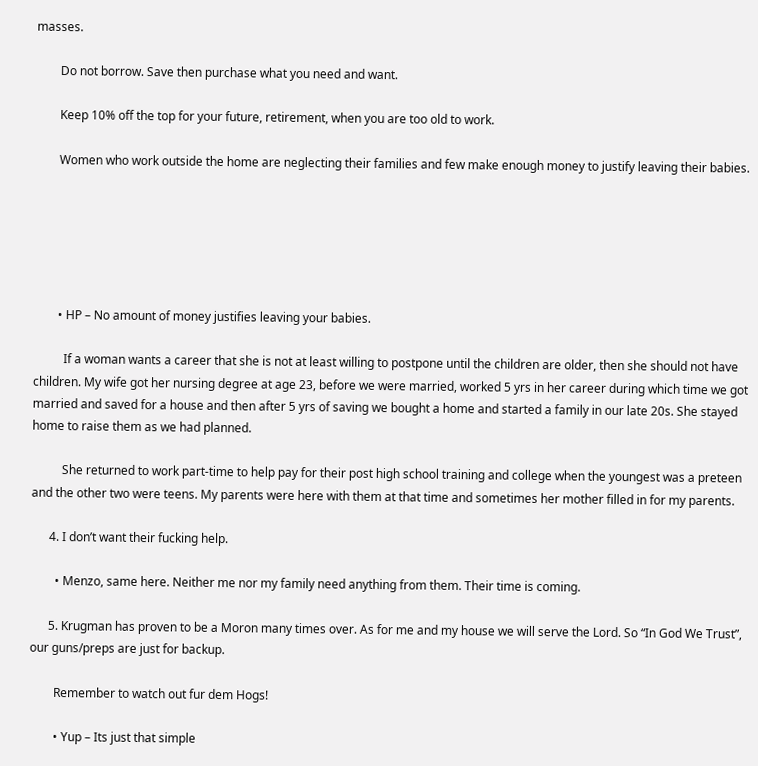masses.

        Do not borrow. Save then purchase what you need and want.

        Keep 10% off the top for your future, retirement, when you are too old to work.

        Women who work outside the home are neglecting their families and few make enough money to justify leaving their babies.






        • HP – No amount of money justifies leaving your babies.

          If a woman wants a career that she is not at least willing to postpone until the children are older, then she should not have children. My wife got her nursing degree at age 23, before we were married, worked 5 yrs in her career during which time we got married and saved for a house and then after 5 yrs of saving we bought a home and started a family in our late 20s. She stayed home to raise them as we had planned.

          She returned to work part-time to help pay for their post high school training and college when the youngest was a preteen and the other two were teens. My parents were here with them at that time and sometimes her mother filled in for my parents.

      4. I don’t want their fucking help.

        • Menzo, same here. Neither me nor my family need anything from them. Their time is coming.

      5. Krugman has proven to be a Moron many times over. As for me and my house we will serve the Lord. So “In God We Trust”, our guns/preps are just for backup.

        Remember to watch out fur dem Hogs!

        • Yup – Its just that simple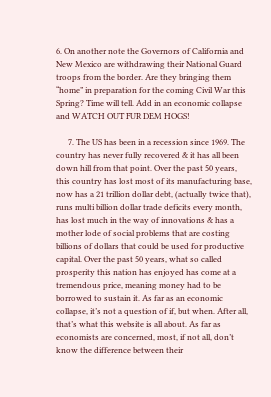6. On another note the Governors of California and New Mexico are withdrawing their National Guard troops from the border. Are they bringing them “home” in preparation for the coming Civil War this Spring? Time will tell. Add in an economic collapse and WATCH OUT FUR DEM HOGS!

      7. The US has been in a recession since 1969. The country has never fully recovered & it has all been down hill from that point. Over the past 50 years, this country has lost most of its manufacturing base, now has a 21 trillion dollar debt, (actually twice that), runs multi billion dollar trade deficits every month, has lost much in the way of innovations & has a mother lode of social problems that are costing billions of dollars that could be used for productive capital. Over the past 50 years, what so called prosperity this nation has enjoyed has come at a tremendous price, meaning money had to be borrowed to sustain it. As far as an economic collapse, it’s not a question of if, but when. After all, that’s what this website is all about. As far as economists are concerned, most, if not all, don’t know the difference between their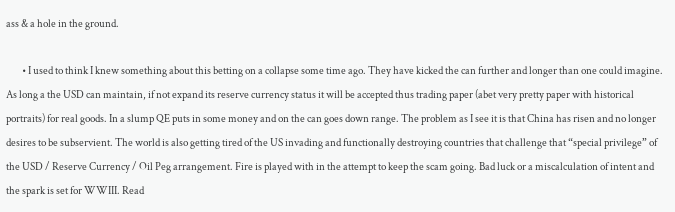ass & a hole in the ground.

        • I used to think I knew something about this betting on a collapse some time ago. They have kicked the can further and longer than one could imagine. As long a the USD can maintain, if not expand its reserve currency status it will be accepted thus trading paper (abet very pretty paper with historical portraits) for real goods. In a slump QE puts in some money and on the can goes down range. The problem as I see it is that China has risen and no longer desires to be subservient. The world is also getting tired of the US invading and functionally destroying countries that challenge that “special privilege” of the USD / Reserve Currency / Oil Peg arrangement. Fire is played with in the attempt to keep the scam going. Bad luck or a miscalculation of intent and the spark is set for WWIII. Read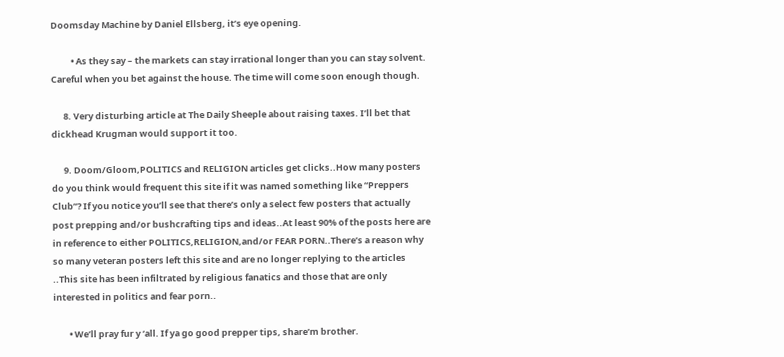Doomsday Machine by Daniel Ellsberg, it’s eye opening.

          • As they say – the markets can stay irrational longer than you can stay solvent. Careful when you bet against the house. The time will come soon enough though.

      8. Very disturbing article at The Daily Sheeple about raising taxes. I’ll bet that dickhead Krugman would support it too.

      9. Doom/Gloom,POLITICS and RELIGION articles get clicks..How many posters do you think would frequent this site if it was named something like “Preppers Club”? If you notice you’ll see that there’s only a select few posters that actually post prepping and/or bushcrafting tips and ideas..At least 90% of the posts here are in reference to either POLITICS,RELIGION,and/or FEAR PORN..There’s a reason why so many veteran posters left this site and are no longer replying to the articles ..This site has been infiltrated by religious fanatics and those that are only interested in politics and fear porn..

        • We’ll pray fur y ‘all. If ya go good prepper tips, share’m brother.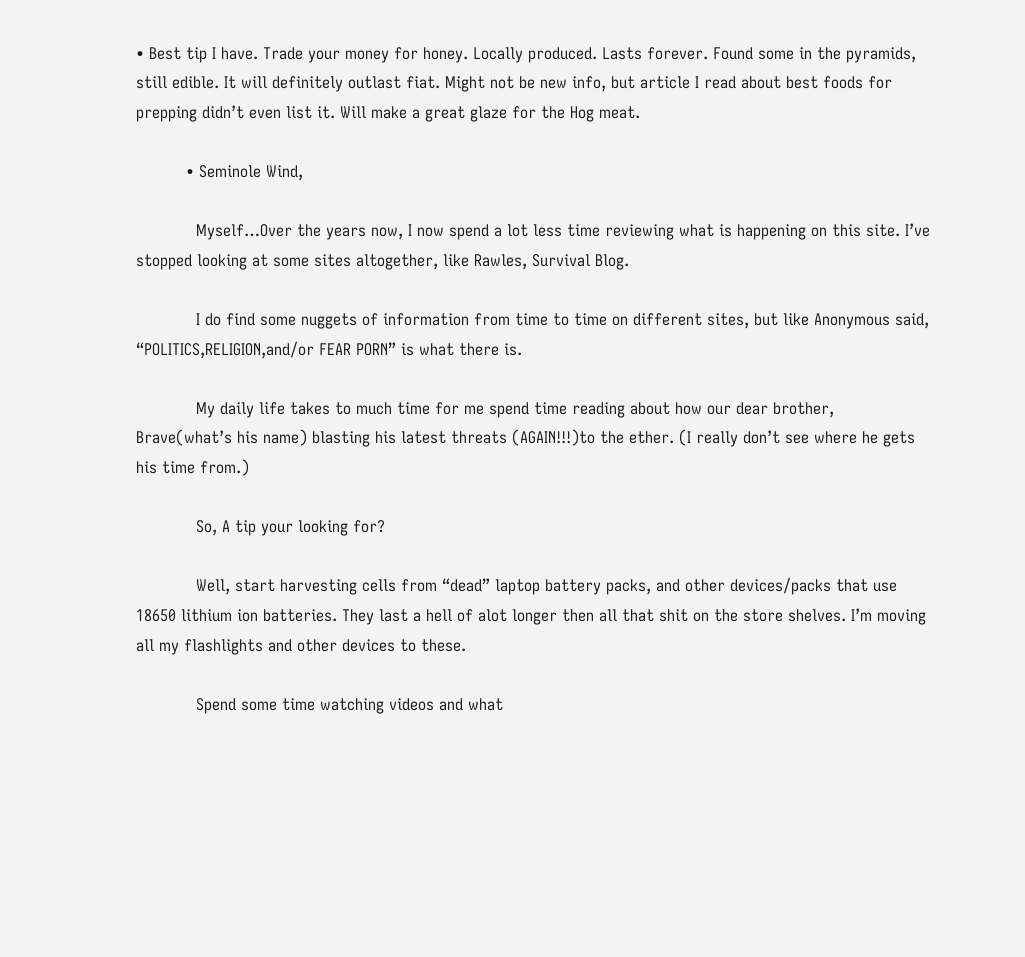• Best tip I have. Trade your money for honey. Locally produced. Lasts forever. Found some in the pyramids, still edible. It will definitely outlast fiat. Might not be new info, but article I read about best foods for prepping didn’t even list it. Will make a great glaze for the Hog meat.

          • Seminole Wind,

            Myself…Over the years now, I now spend a lot less time reviewing what is happening on this site. I’ve stopped looking at some sites altogether, like Rawles, Survival Blog.

            I do find some nuggets of information from time to time on different sites, but like Anonymous said, “POLITICS,RELIGION,and/or FEAR PORN” is what there is.

            My daily life takes to much time for me spend time reading about how our dear brother, Brave(what’s his name) blasting his latest threats (AGAIN!!!)to the ether. (I really don’t see where he gets his time from.)

            So, A tip your looking for?

            Well, start harvesting cells from “dead” laptop battery packs, and other devices/packs that use 18650 lithium ion batteries. They last a hell of alot longer then all that shit on the store shelves. I’m moving all my flashlights and other devices to these.

            Spend some time watching videos and what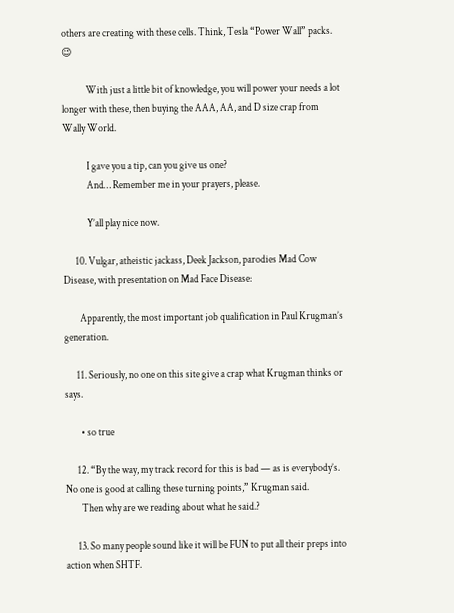others are creating with these cells. Think, Tesla “Power Wall” packs. 😉

            With just a little bit of knowledge, you will power your needs a lot longer with these, then buying the AAA, AA, and D size crap from Wally World.

            I gave you a tip, can you give us one?
            And… Remember me in your prayers, please.

            Y’all play nice now.

      10. Vulgar, atheistic jackass, Deek Jackson, parodies Mad Cow Disease, with presentation on Mad Face Disease:

        Apparently, the most important job qualification in Paul Krugman’s generation.

      11. Seriously, no one on this site give a crap what Krugman thinks or says.

        • so true

      12. “By the way, my track record for this is bad — as is everybody’s. No one is good at calling these turning points,” Krugman said.
        Then why are we reading about what he said.?

      13. So many people sound like it will be FUN to put all their preps into action when SHTF.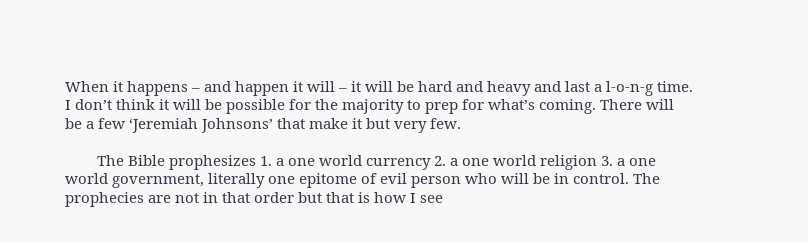When it happens – and happen it will – it will be hard and heavy and last a l-o-n-g time. I don’t think it will be possible for the majority to prep for what’s coming. There will be a few ‘Jeremiah Johnsons’ that make it but very few.

        The Bible prophesizes 1. a one world currency 2. a one world religion 3. a one world government, literally one epitome of evil person who will be in control. The prophecies are not in that order but that is how I see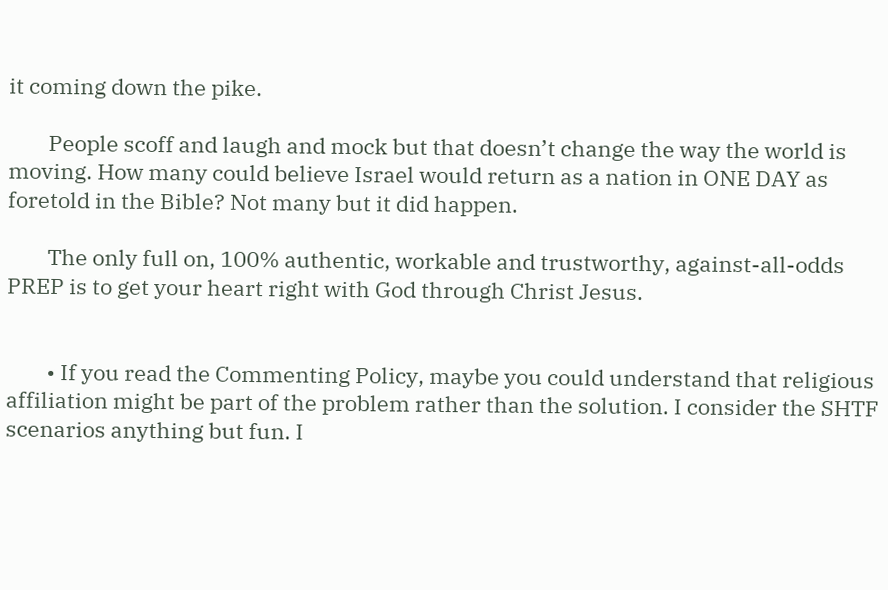it coming down the pike.

        People scoff and laugh and mock but that doesn’t change the way the world is moving. How many could believe Israel would return as a nation in ONE DAY as foretold in the Bible? Not many but it did happen.

        The only full on, 100% authentic, workable and trustworthy, against-all-odds PREP is to get your heart right with God through Christ Jesus.


        • If you read the Commenting Policy, maybe you could understand that religious affiliation might be part of the problem rather than the solution. I consider the SHTF scenarios anything but fun. I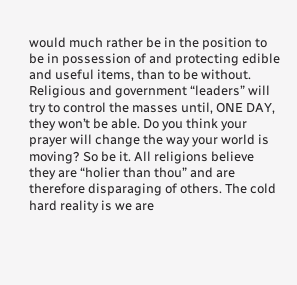would much rather be in the position to be in possession of and protecting edible and useful items, than to be without. Religious and government “leaders” will try to control the masses until, ONE DAY, they won’t be able. Do you think your prayer will change the way your world is moving? So be it. All religions believe they are “holier than thou” and are therefore disparaging of others. The cold hard reality is we are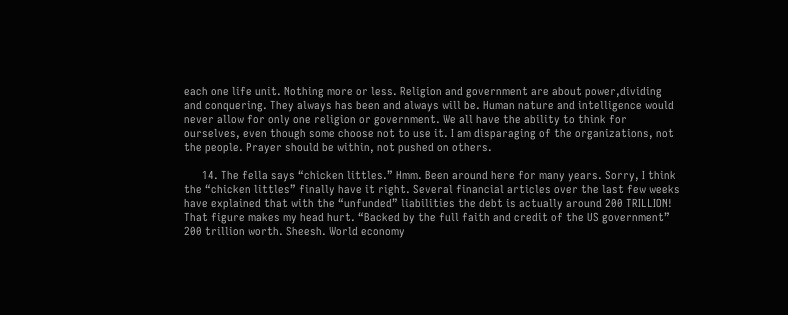each one life unit. Nothing more or less. Religion and government are about power,dividing and conquering. They always has been and always will be. Human nature and intelligence would never allow for only one religion or government. We all have the ability to think for ourselves, even though some choose not to use it. I am disparaging of the organizations, not the people. Prayer should be within, not pushed on others.

      14. The fella says “chicken littles.” Hmm. Been around here for many years. Sorry, I think the “chicken littles” finally have it right. Several financial articles over the last few weeks have explained that with the “unfunded” liabilities the debt is actually around 200 TRILLION! That figure makes my head hurt. “Backed by the full faith and credit of the US government” 200 trillion worth. Sheesh. World economy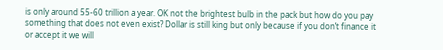is only around 55-60 trillion a year. OK not the brightest bulb in the pack but how do you pay something that does not even exist? Dollar is still king but only because if you don’t finance it or accept it we will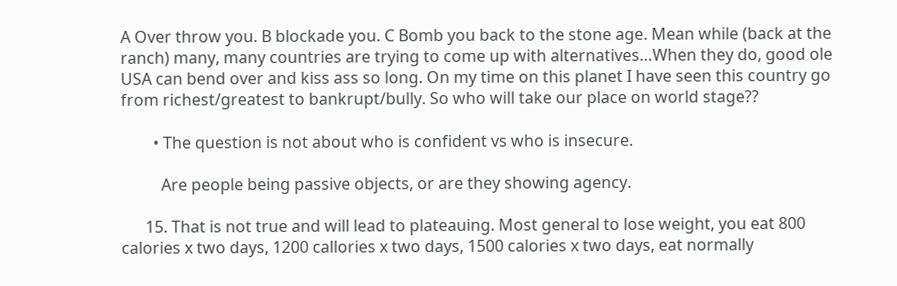A Over throw you. B blockade you. C Bomb you back to the stone age. Mean while (back at the ranch) many, many countries are trying to come up with alternatives…When they do, good ole USA can bend over and kiss ass so long. On my time on this planet I have seen this country go from richest/greatest to bankrupt/bully. So who will take our place on world stage??

        • The question is not about who is confident vs who is insecure.

          Are people being passive objects, or are they showing agency.

      15. That is not true and will lead to plateauing. Most general to lose weight, you eat 800 calories x two days, 1200 callories x two days, 1500 calories x two days, eat normally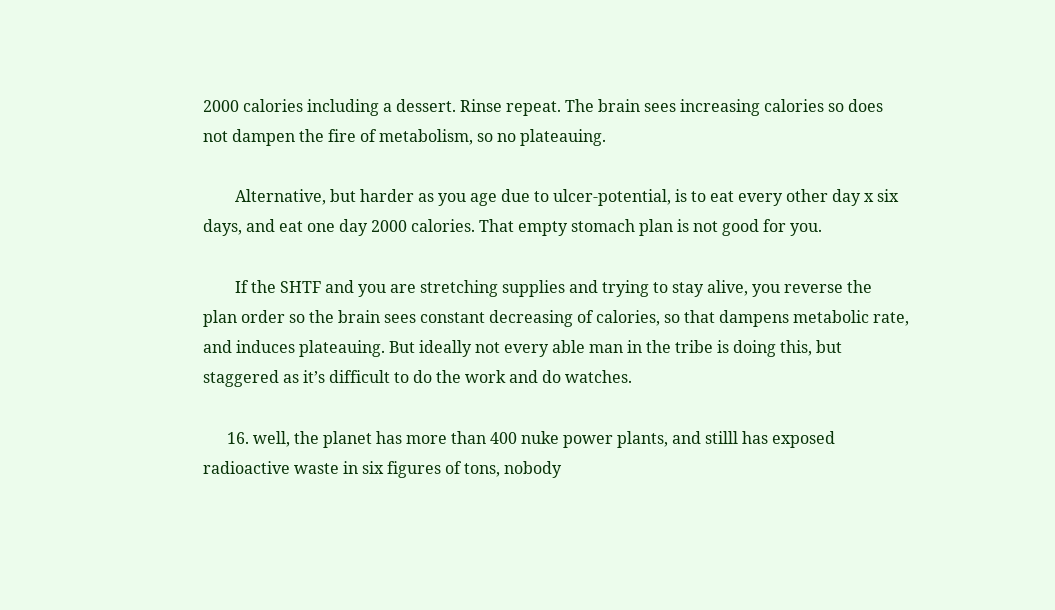2000 calories including a dessert. Rinse repeat. The brain sees increasing calories so does not dampen the fire of metabolism, so no plateauing.

        Alternative, but harder as you age due to ulcer-potential, is to eat every other day x six days, and eat one day 2000 calories. That empty stomach plan is not good for you.

        If the SHTF and you are stretching supplies and trying to stay alive, you reverse the plan order so the brain sees constant decreasing of calories, so that dampens metabolic rate, and induces plateauing. But ideally not every able man in the tribe is doing this, but staggered as it’s difficult to do the work and do watches.

      16. well, the planet has more than 400 nuke power plants, and stilll has exposed radioactive waste in six figures of tons, nobody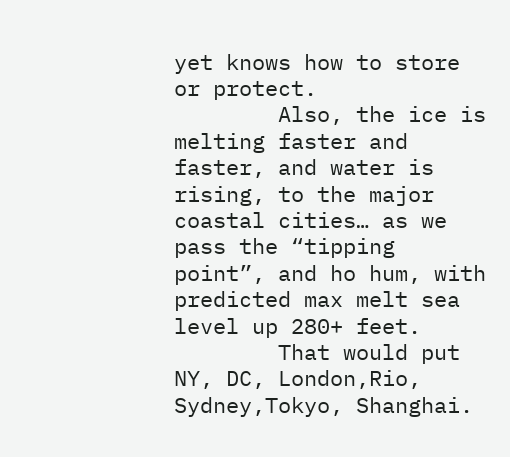yet knows how to store or protect.
        Also, the ice is melting faster and faster, and water is rising, to the major coastal cities… as we pass the “tipping point”, and ho hum, with predicted max melt sea level up 280+ feet.
        That would put NY, DC, London,Rio, Sydney,Tokyo, Shanghai.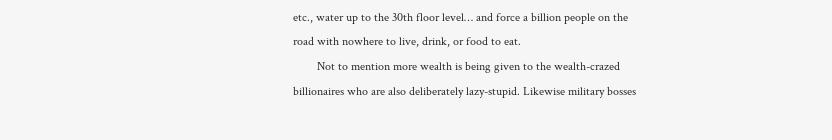etc., water up to the 30th floor level… and force a billion people on the road with nowhere to live, drink, or food to eat.
        Not to mention more wealth is being given to the wealth-crazed billionaires who are also deliberately lazy-stupid. Likewise military bosses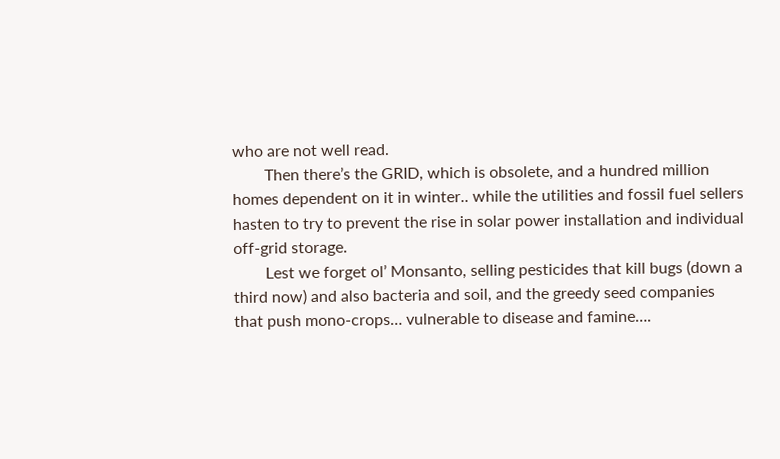who are not well read.
        Then there’s the GRID, which is obsolete, and a hundred million homes dependent on it in winter.. while the utilities and fossil fuel sellers hasten to try to prevent the rise in solar power installation and individual off-grid storage.
        Lest we forget ol’ Monsanto, selling pesticides that kill bugs (down a third now) and also bacteria and soil, and the greedy seed companies that push mono-crops… vulnerable to disease and famine….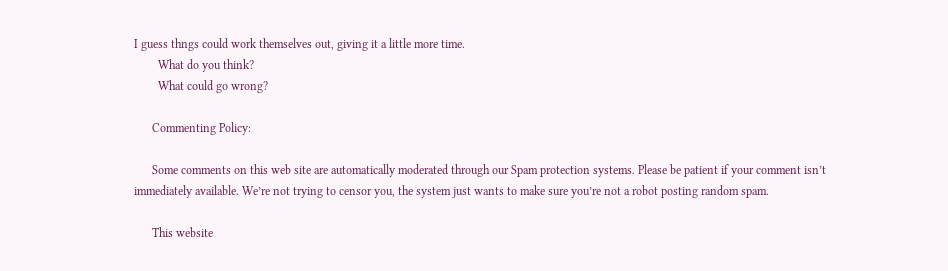I guess thngs could work themselves out, giving it a little more time.
        What do you think?
        What could go wrong?

      Commenting Policy:

      Some comments on this web site are automatically moderated through our Spam protection systems. Please be patient if your comment isn’t immediately available. We’re not trying to censor you, the system just wants to make sure you’re not a robot posting random spam.

      This website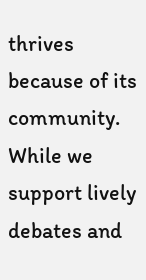thrives because of its community. While we support lively debates and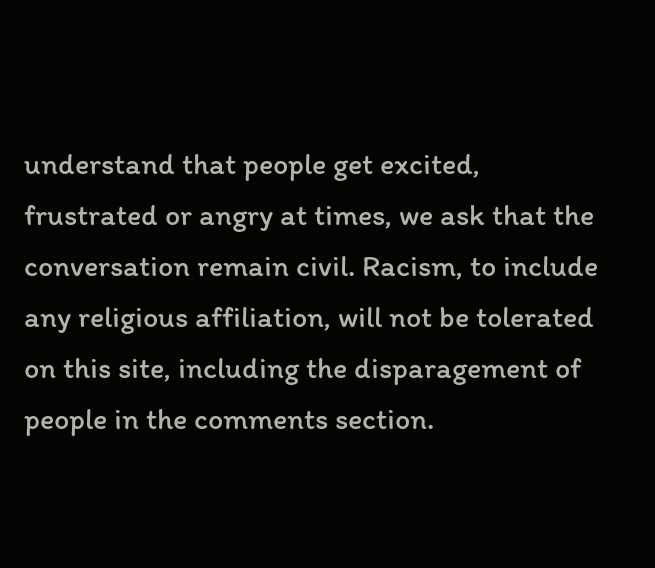understand that people get excited, frustrated or angry at times, we ask that the conversation remain civil. Racism, to include any religious affiliation, will not be tolerated on this site, including the disparagement of people in the comments section.